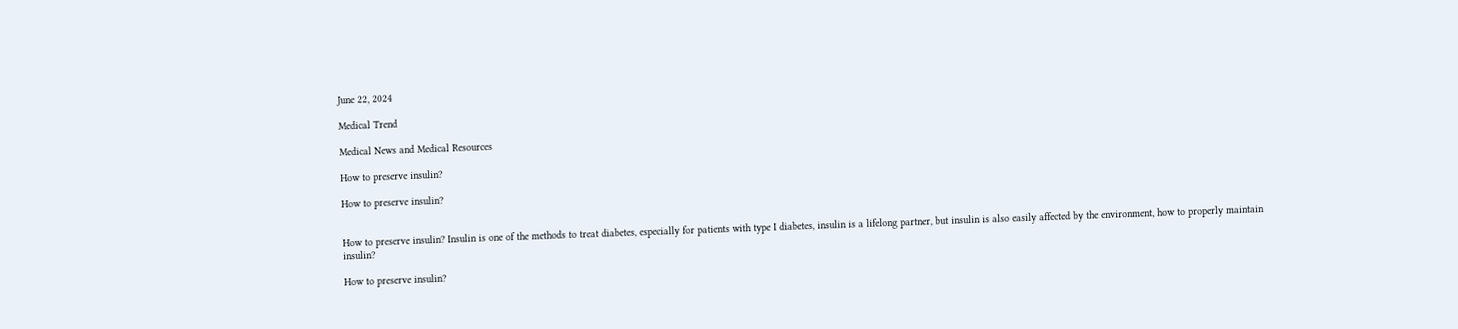June 22, 2024

Medical Trend

Medical News and Medical Resources

How to preserve insulin?

How to preserve insulin?


How to preserve insulin? Insulin is one of the methods to treat diabetes, especially for patients with type I diabetes, insulin is a lifelong partner, but insulin is also easily affected by the environment, how to properly maintain insulin?

How to preserve insulin?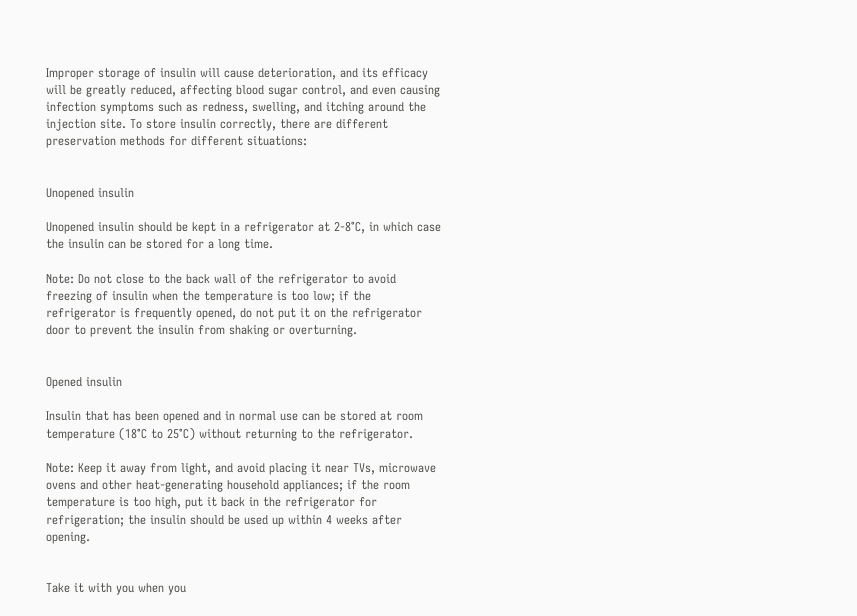Improper storage of insulin will cause deterioration, and its efficacy will be greatly reduced, affecting blood sugar control, and even causing infection symptoms such as redness, swelling, and itching around the injection site. To store insulin correctly, there are different preservation methods for different situations:


Unopened insulin

Unopened insulin should be kept in a refrigerator at 2-8°C, in which case the insulin can be stored for a long time.

Note: Do not close to the back wall of the refrigerator to avoid freezing of insulin when the temperature is too low; if the refrigerator is frequently opened, do not put it on the refrigerator door to prevent the insulin from shaking or overturning.


Opened insulin

Insulin that has been opened and in normal use can be stored at room temperature (18°C to 25°C) without returning to the refrigerator.

Note: Keep it away from light, and avoid placing it near TVs, microwave ovens and other heat-generating household appliances; if the room temperature is too high, put it back in the refrigerator for refrigeration; the insulin should be used up within 4 weeks after opening.


Take it with you when you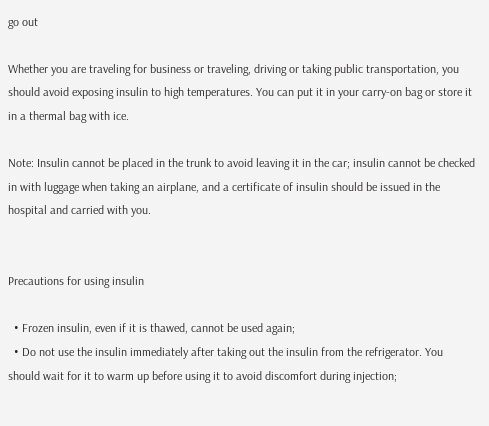go out

Whether you are traveling for business or traveling, driving or taking public transportation, you should avoid exposing insulin to high temperatures. You can put it in your carry-on bag or store it in a thermal bag with ice.

Note: Insulin cannot be placed in the trunk to avoid leaving it in the car; insulin cannot be checked in with luggage when taking an airplane, and a certificate of insulin should be issued in the hospital and carried with you.


Precautions for using insulin

  • Frozen insulin, even if it is thawed, cannot be used again;
  • Do not use the insulin immediately after taking out the insulin from the refrigerator. You should wait for it to warm up before using it to avoid discomfort during injection;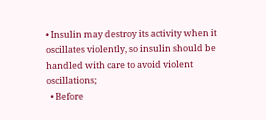• Insulin may destroy its activity when it oscillates violently, so insulin should be handled with care to avoid violent oscillations;
  • Before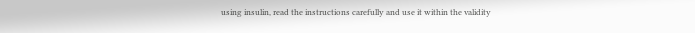using insulin, read the instructions carefully and use it within the validity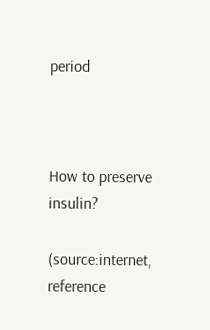period



How to preserve insulin?

(source:internet, reference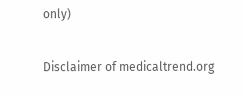only)

Disclaimer of medicaltrend.org